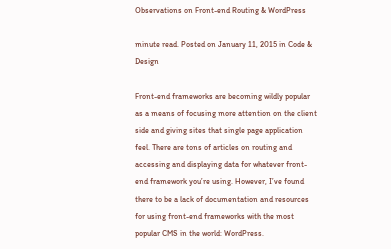Observations on Front-end Routing & WordPress

minute read. Posted on January 11, 2015 in Code & Design

Front-end frameworks are becoming wildly popular as a means of focusing more attention on the client side and giving sites that single page application feel. There are tons of articles on routing and accessing and displaying data for whatever front-end framework you’re using. However, I’ve found there to be a lack of documentation and resources for using front-end frameworks with the most popular CMS in the world: WordPress.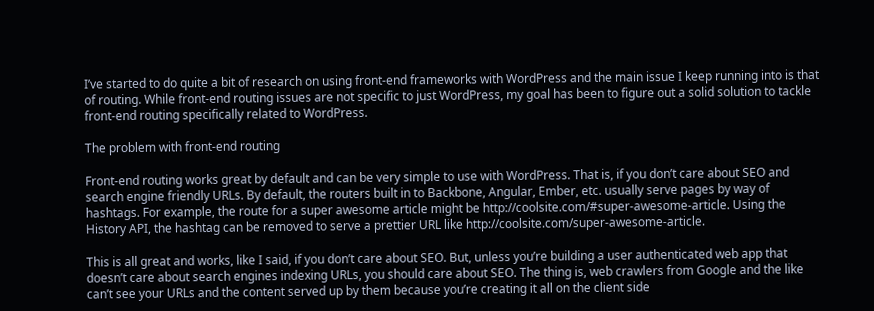I’ve started to do quite a bit of research on using front-end frameworks with WordPress and the main issue I keep running into is that of routing. While front-end routing issues are not specific to just WordPress, my goal has been to figure out a solid solution to tackle front-end routing specifically related to WordPress.

The problem with front-end routing

Front-end routing works great by default and can be very simple to use with WordPress. That is, if you don’t care about SEO and search engine friendly URLs. By default, the routers built in to Backbone, Angular, Ember, etc. usually serve pages by way of hashtags. For example, the route for a super awesome article might be http://coolsite.com/#super-awesome-article. Using the History API, the hashtag can be removed to serve a prettier URL like http://coolsite.com/super-awesome-article.

This is all great and works, like I said, if you don’t care about SEO. But, unless you’re building a user authenticated web app that doesn’t care about search engines indexing URLs, you should care about SEO. The thing is, web crawlers from Google and the like can’t see your URLs and the content served up by them because you’re creating it all on the client side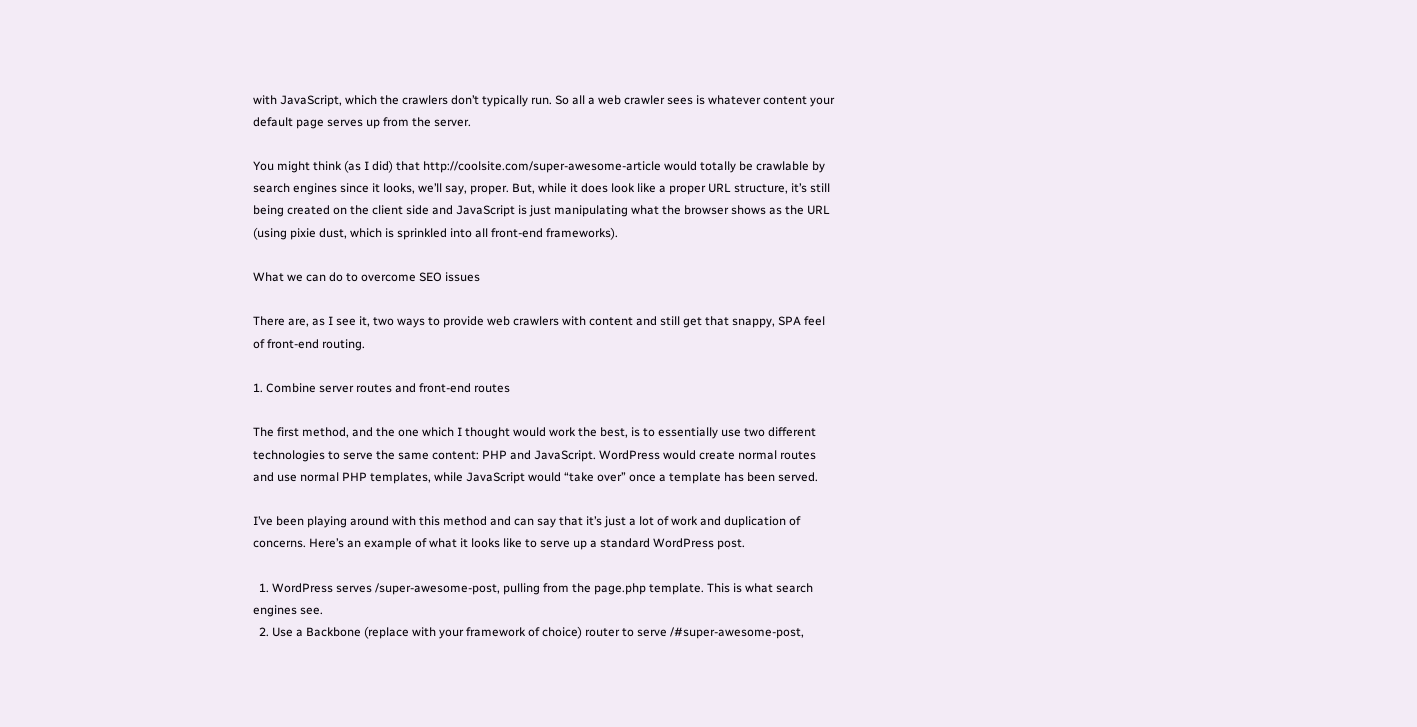with JavaScript, which the crawlers don’t typically run. So all a web crawler sees is whatever content your default page serves up from the server.

You might think (as I did) that http://coolsite.com/super-awesome-article would totally be crawlable by search engines since it looks, we’ll say, proper. But, while it does look like a proper URL structure, it’s still being created on the client side and JavaScript is just manipulating what the browser shows as the URL (using pixie dust, which is sprinkled into all front-end frameworks).

What we can do to overcome SEO issues

There are, as I see it, two ways to provide web crawlers with content and still get that snappy, SPA feel of front-end routing.

1. Combine server routes and front-end routes

The first method, and the one which I thought would work the best, is to essentially use two different technologies to serve the same content: PHP and JavaScript. WordPress would create normal routes and use normal PHP templates, while JavaScript would “take over” once a template has been served.

I’ve been playing around with this method and can say that it’s just a lot of work and duplication of concerns. Here’s an example of what it looks like to serve up a standard WordPress post.

  1. WordPress serves /super-awesome-post, pulling from the page.php template. This is what search engines see.
  2. Use a Backbone (replace with your framework of choice) router to serve /#super-awesome-post,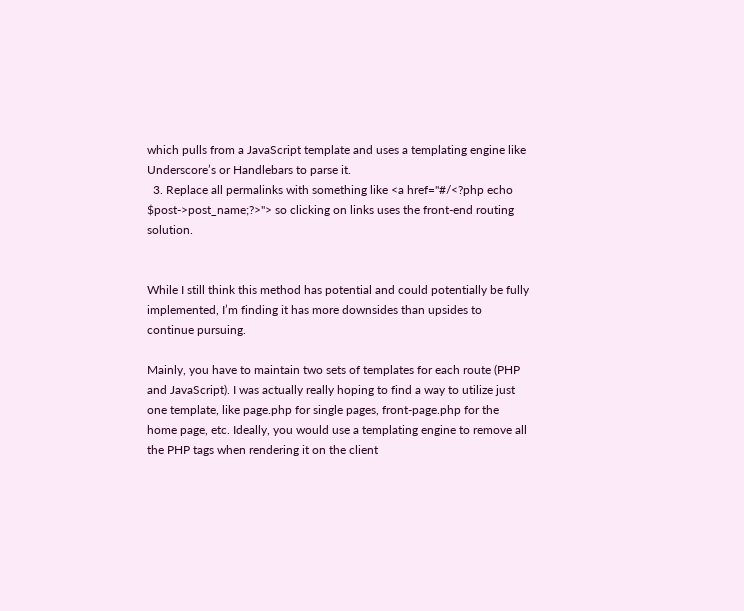which pulls from a JavaScript template and uses a templating engine like Underscore’s or Handlebars to parse it.
  3. Replace all permalinks with something like <a href="#/<?php echo $post->post_name;?>"> so clicking on links uses the front-end routing solution.


While I still think this method has potential and could potentially be fully implemented, I’m finding it has more downsides than upsides to continue pursuing.

Mainly, you have to maintain two sets of templates for each route (PHP and JavaScript). I was actually really hoping to find a way to utilize just one template, like page.php for single pages, front-page.php for the home page, etc. Ideally, you would use a templating engine to remove all the PHP tags when rendering it on the client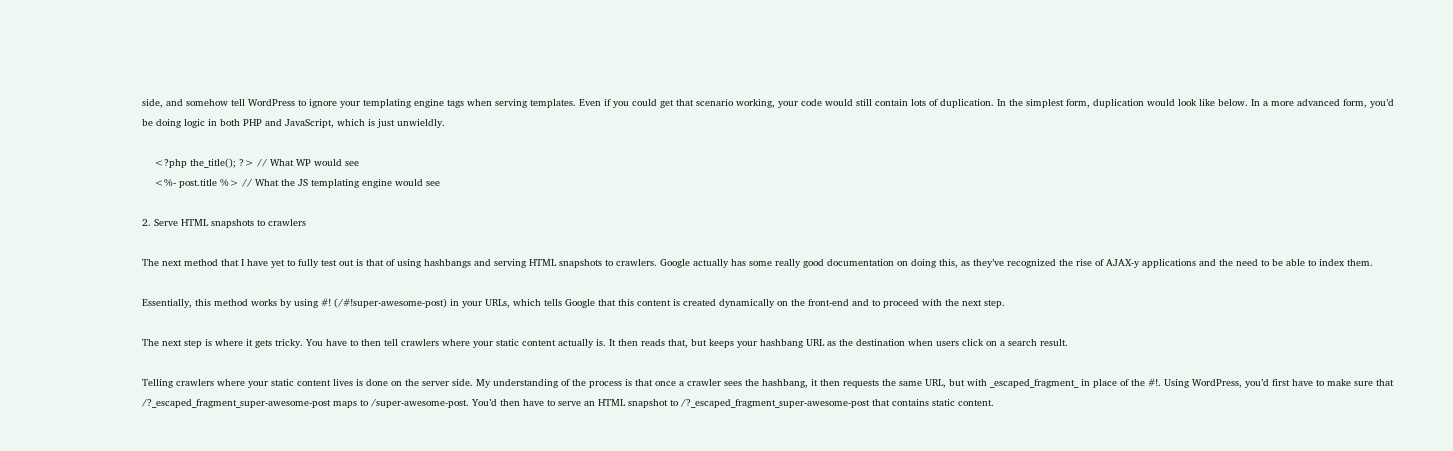side, and somehow tell WordPress to ignore your templating engine tags when serving templates. Even if you could get that scenario working, your code would still contain lots of duplication. In the simplest form, duplication would look like below. In a more advanced form, you’d be doing logic in both PHP and JavaScript, which is just unwieldly.

    <?php the_title(); ?> // What WP would see
    <%- post.title %> // What the JS templating engine would see

2. Serve HTML snapshots to crawlers

The next method that I have yet to fully test out is that of using hashbangs and serving HTML snapshots to crawlers. Google actually has some really good documentation on doing this, as they’ve recognized the rise of AJAX-y applications and the need to be able to index them.

Essentially, this method works by using #! (/#!super-awesome-post) in your URLs, which tells Google that this content is created dynamically on the front-end and to proceed with the next step.

The next step is where it gets tricky. You have to then tell crawlers where your static content actually is. It then reads that, but keeps your hashbang URL as the destination when users click on a search result.

Telling crawlers where your static content lives is done on the server side. My understanding of the process is that once a crawler sees the hashbang, it then requests the same URL, but with _escaped_fragment_ in place of the #!. Using WordPress, you’d first have to make sure that /?_escaped_fragment_super-awesome-post maps to /super-awesome-post. You’d then have to serve an HTML snapshot to /?_escaped_fragment_super-awesome-post that contains static content.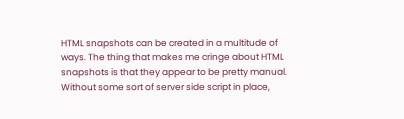HTML snapshots can be created in a multitude of ways. The thing that makes me cringe about HTML snapshots is that they appear to be pretty manual. Without some sort of server side script in place,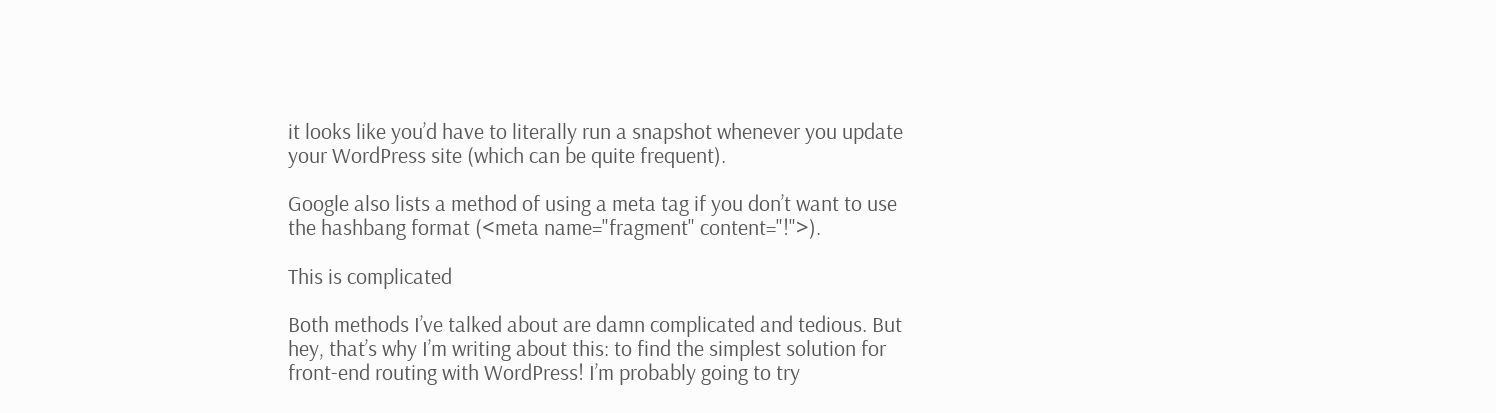it looks like you’d have to literally run a snapshot whenever you update your WordPress site (which can be quite frequent).

Google also lists a method of using a meta tag if you don’t want to use the hashbang format (<meta name="fragment" content="!">).

This is complicated

Both methods I’ve talked about are damn complicated and tedious. But hey, that’s why I’m writing about this: to find the simplest solution for front-end routing with WordPress! I’m probably going to try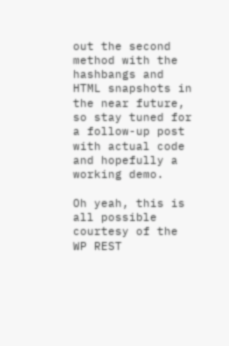out the second method with the hashbangs and HTML snapshots in the near future, so stay tuned for a follow-up post with actual code and hopefully a working demo.

Oh yeah, this is all possible courtesy of the WP REST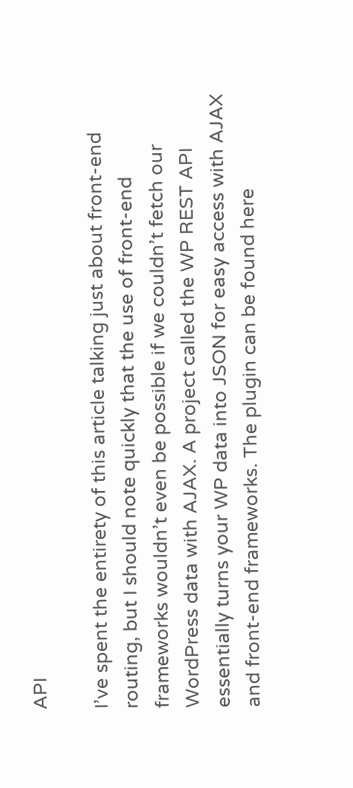API

I’ve spent the entirety of this article talking just about front-end routing, but I should note quickly that the use of front-end frameworks wouldn’t even be possible if we couldn’t fetch our WordPress data with AJAX. A project called the WP REST API essentially turns your WP data into JSON for easy access with AJAX and front-end frameworks. The plugin can be found here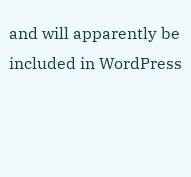and will apparently be included in WordPress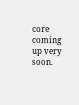core coming up very soon.